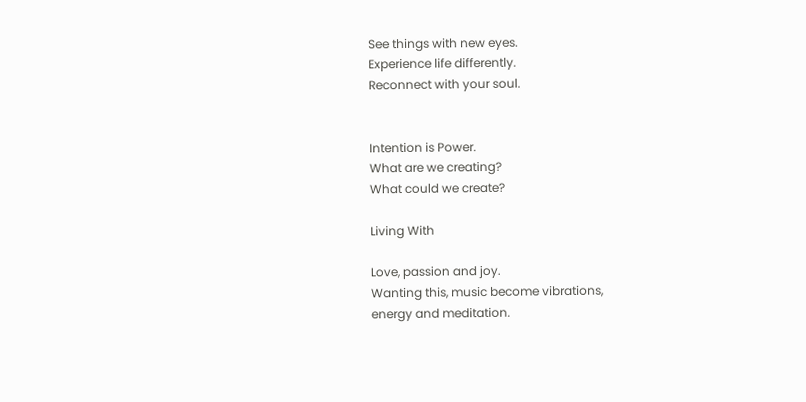See things with new eyes.
Experience life differently.
Reconnect with your soul.


Intention is Power.
What are we creating?
What could we create?

Living With

Love, passion and joy.
Wanting this, music become vibrations,
energy and meditation.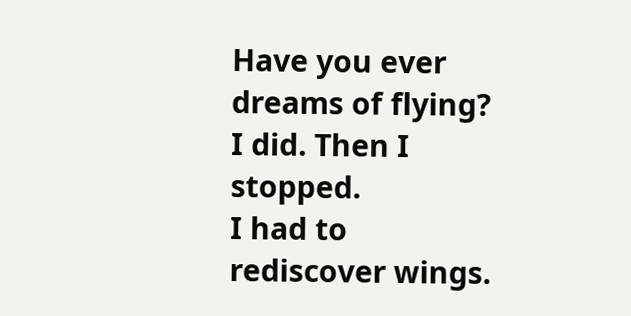Have you ever dreams of flying?
I did. Then I stopped.
I had to rediscover wings.